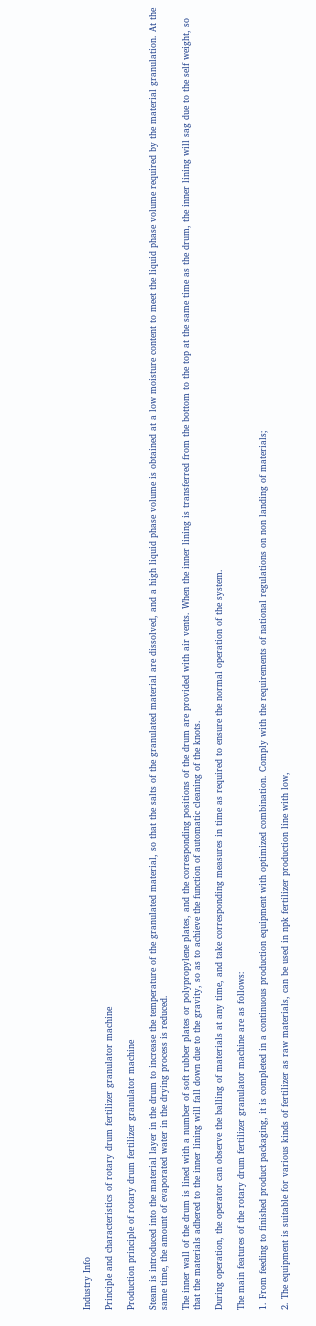Industry Info

Principle and characteristics of rotary drum fertilizer granulator machine

Production principle of rotary drum fertilizer granulator machine

Steam is introduced into the material layer in the drum to increase the temperature of the granulated material, so that the salts of the granulated material are dissolved, and a high liquid phase volume is obtained at a low moisture content to meet the liquid phase volume required by the material granulation. At the same time, the amount of evaporated water in the drying process is reduced.

The inner wall of the drum is lined with a number of soft rubber plates or polypropylene plates, and the corresponding positions of the drum are provided with air vents. When the inner lining is transferred from the bottom to the top at the same time as the drum, the inner lining will sag due to the self weight, so that the materials adhered to the inner lining will fall down due to the gravity, so as to achieve the function of automatic cleaning of the knots.

During operation, the operator can observe the balling of materials at any time, and take corresponding measures in time as required to ensure the normal operation of the system.

The main features of the rotary drum fertilizer granulator machine are as follows:

1. From feeding to finished product packaging, it is completed in a continuous production equipment with optimized combination. Comply with the requirements of national regulations on non landing of materials;

2. The equipment is suitable for various kinds of fertilizer as raw materials, can be used in npk fertilizer production line with low,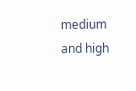medium and high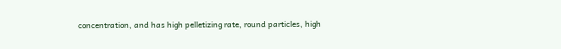concentration, and has high pelletizing rate, round particles, high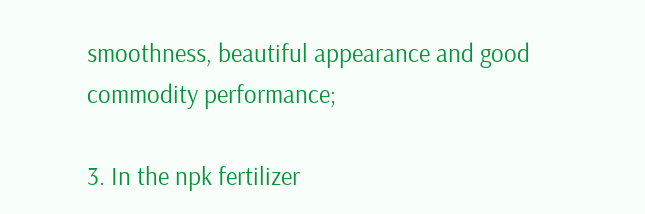smoothness, beautiful appearance and good commodity performance;

3. In the npk fertilizer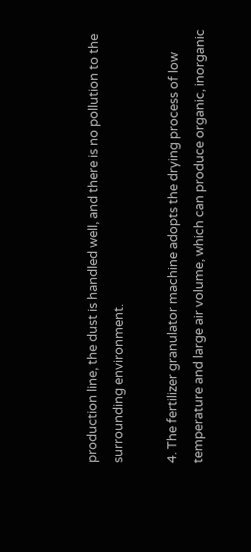production line, the dust is handled well, and there is no pollution to the surrounding environment.

4. The fertilizer granulator machine adopts the drying process of low temperature and large air volume, which can produce organic, inorganic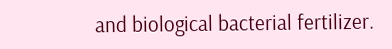and biological bacterial fertilizer.